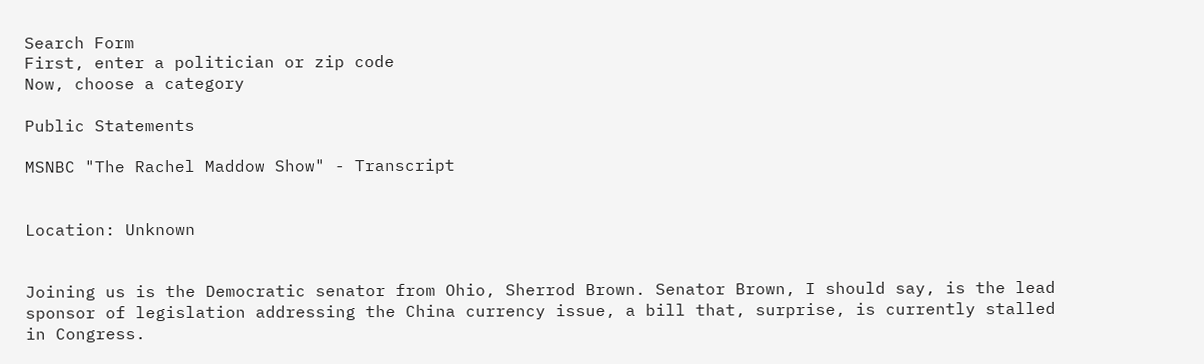Search Form
First, enter a politician or zip code
Now, choose a category

Public Statements

MSNBC "The Rachel Maddow Show" - Transcript


Location: Unknown


Joining us is the Democratic senator from Ohio, Sherrod Brown. Senator Brown, I should say, is the lead sponsor of legislation addressing the China currency issue, a bill that, surprise, is currently stalled in Congress.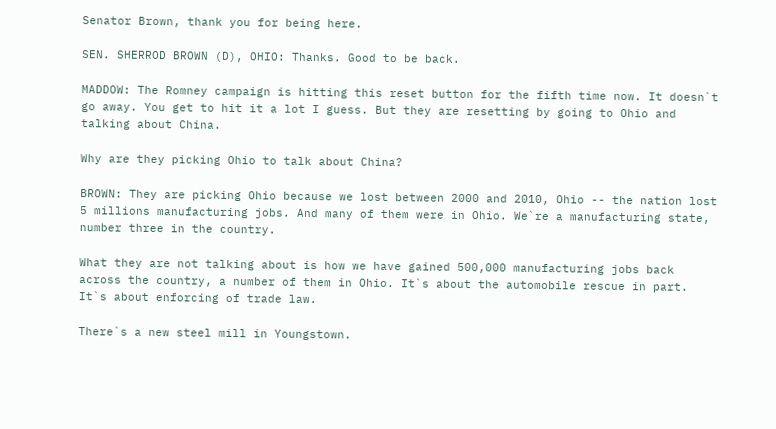Senator Brown, thank you for being here.

SEN. SHERROD BROWN (D), OHIO: Thanks. Good to be back.

MADDOW: The Romney campaign is hitting this reset button for the fifth time now. It doesn`t go away. You get to hit it a lot I guess. But they are resetting by going to Ohio and talking about China.

Why are they picking Ohio to talk about China?

BROWN: They are picking Ohio because we lost between 2000 and 2010, Ohio -- the nation lost 5 millions manufacturing jobs. And many of them were in Ohio. We`re a manufacturing state, number three in the country.

What they are not talking about is how we have gained 500,000 manufacturing jobs back across the country, a number of them in Ohio. It`s about the automobile rescue in part. It`s about enforcing of trade law.

There`s a new steel mill in Youngstown.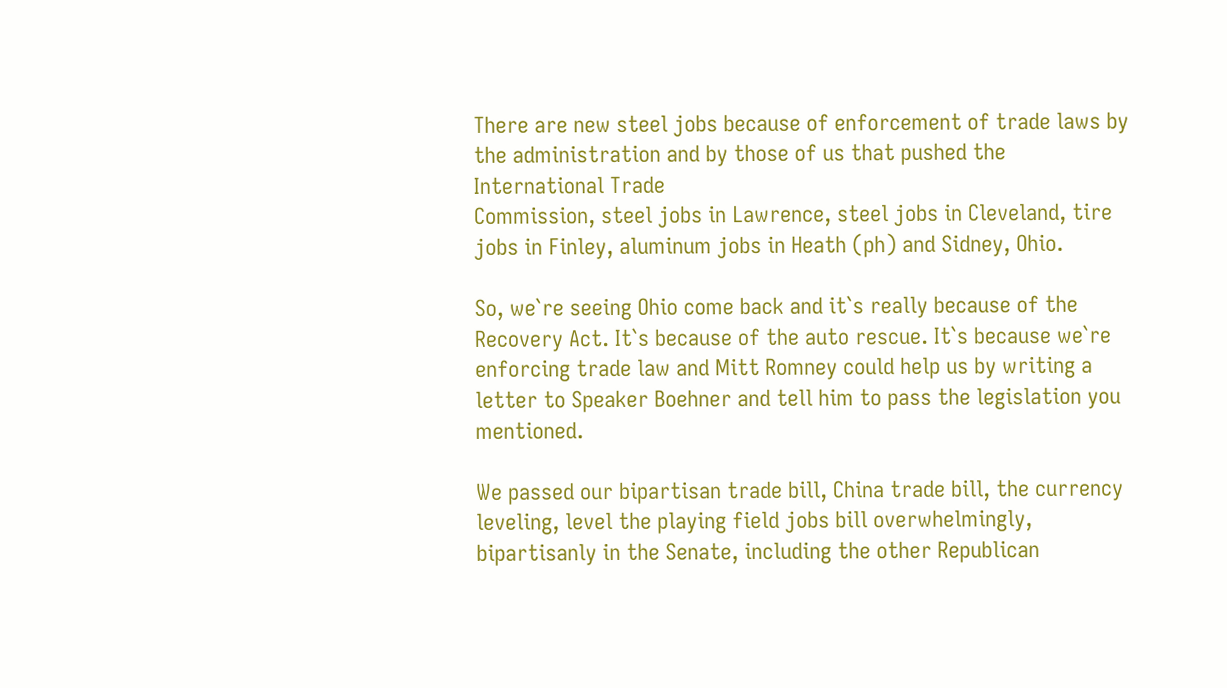There are new steel jobs because of enforcement of trade laws by the administration and by those of us that pushed the International Trade
Commission, steel jobs in Lawrence, steel jobs in Cleveland, tire jobs in Finley, aluminum jobs in Heath (ph) and Sidney, Ohio.

So, we`re seeing Ohio come back and it`s really because of the Recovery Act. It`s because of the auto rescue. It`s because we`re enforcing trade law and Mitt Romney could help us by writing a letter to Speaker Boehner and tell him to pass the legislation you mentioned.

We passed our bipartisan trade bill, China trade bill, the currency leveling, level the playing field jobs bill overwhelmingly, bipartisanly in the Senate, including the other Republican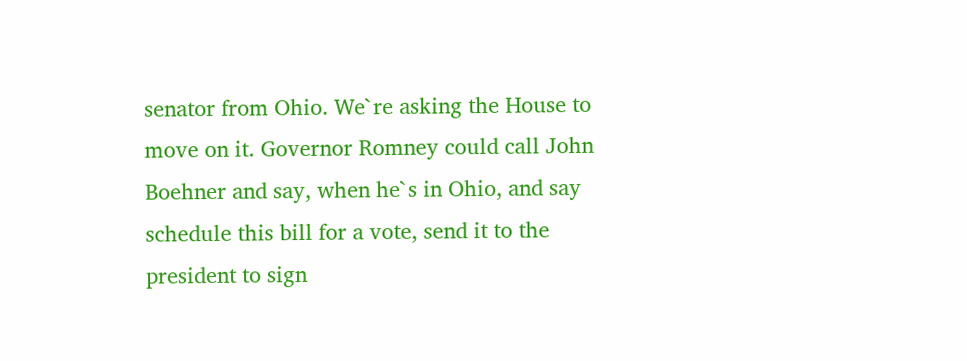senator from Ohio. We`re asking the House to move on it. Governor Romney could call John Boehner and say, when he`s in Ohio, and say schedule this bill for a vote, send it to the president to sign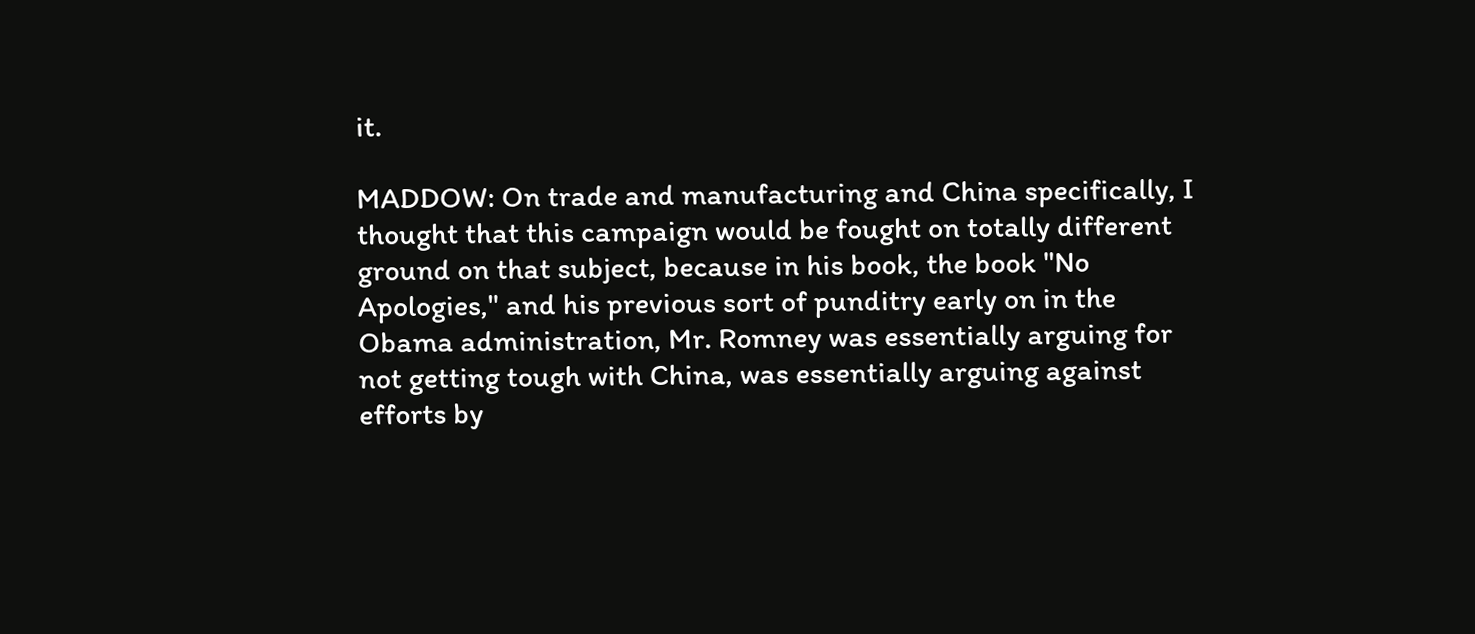it.

MADDOW: On trade and manufacturing and China specifically, I thought that this campaign would be fought on totally different ground on that subject, because in his book, the book "No Apologies," and his previous sort of punditry early on in the Obama administration, Mr. Romney was essentially arguing for not getting tough with China, was essentially arguing against efforts by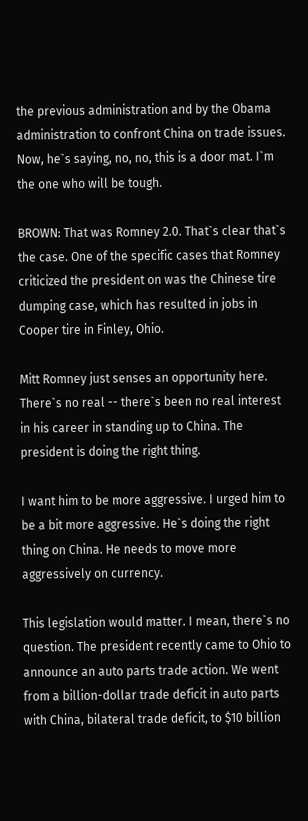the previous administration and by the Obama administration to confront China on trade issues. Now, he`s saying, no, no, this is a door mat. I`m the one who will be tough.

BROWN: That was Romney 2.0. That`s clear that`s the case. One of the specific cases that Romney criticized the president on was the Chinese tire dumping case, which has resulted in jobs in Cooper tire in Finley, Ohio.

Mitt Romney just senses an opportunity here. There`s no real -- there`s been no real interest in his career in standing up to China. The president is doing the right thing.

I want him to be more aggressive. I urged him to be a bit more aggressive. He`s doing the right thing on China. He needs to move more aggressively on currency.

This legislation would matter. I mean, there`s no question. The president recently came to Ohio to announce an auto parts trade action. We went from a billion-dollar trade deficit in auto parts with China, bilateral trade deficit, to $10 billion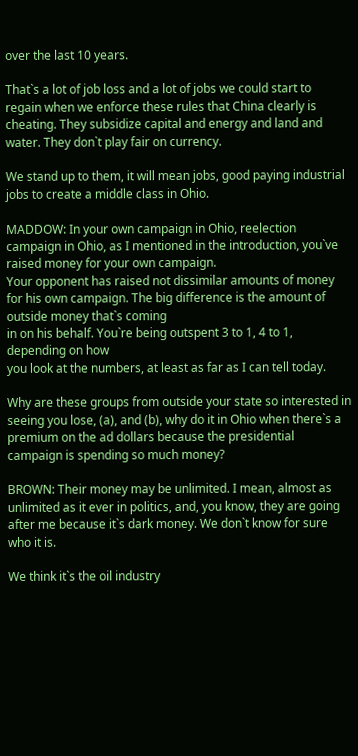over the last 10 years.

That`s a lot of job loss and a lot of jobs we could start to regain when we enforce these rules that China clearly is cheating. They subsidize capital and energy and land and water. They don`t play fair on currency.

We stand up to them, it will mean jobs, good paying industrial jobs to create a middle class in Ohio.

MADDOW: In your own campaign in Ohio, reelection campaign in Ohio, as I mentioned in the introduction, you`ve raised money for your own campaign.
Your opponent has raised not dissimilar amounts of money for his own campaign. The big difference is the amount of outside money that`s coming
in on his behalf. You`re being outspent 3 to 1, 4 to 1, depending on how
you look at the numbers, at least as far as I can tell today.

Why are these groups from outside your state so interested in seeing you lose, (a), and (b), why do it in Ohio when there`s a premium on the ad dollars because the presidential campaign is spending so much money?

BROWN: Their money may be unlimited. I mean, almost as unlimited as it ever in politics, and, you know, they are going after me because it`s dark money. We don`t know for sure who it is.

We think it`s the oil industry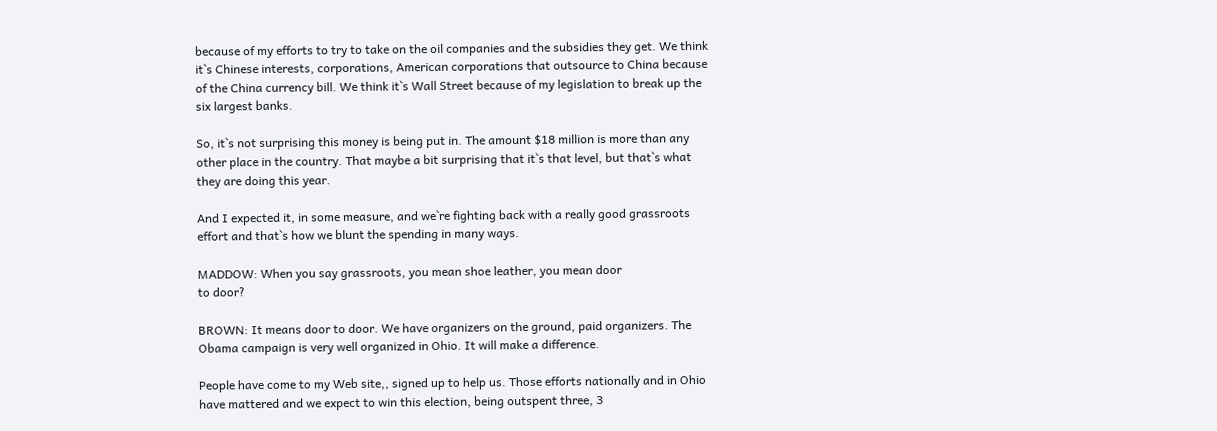because of my efforts to try to take on the oil companies and the subsidies they get. We think it`s Chinese interests, corporations, American corporations that outsource to China because of the China currency bill. We think it`s Wall Street because of my legislation to break up the six largest banks.

So, it`s not surprising this money is being put in. The amount $18 million is more than any other place in the country. That maybe a bit surprising that it`s that level, but that`s what they are doing this year.

And I expected it, in some measure, and we`re fighting back with a really good grassroots effort and that`s how we blunt the spending in many ways.

MADDOW: When you say grassroots, you mean shoe leather, you mean door
to door?

BROWN: It means door to door. We have organizers on the ground, paid organizers. The Obama campaign is very well organized in Ohio. It will make a difference.

People have come to my Web site,, signed up to help us. Those efforts nationally and in Ohio have mattered and we expect to win this election, being outspent three, 3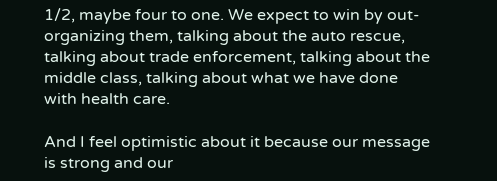1/2, maybe four to one. We expect to win by out-organizing them, talking about the auto rescue, talking about trade enforcement, talking about the middle class, talking about what we have done with health care.

And I feel optimistic about it because our message is strong and our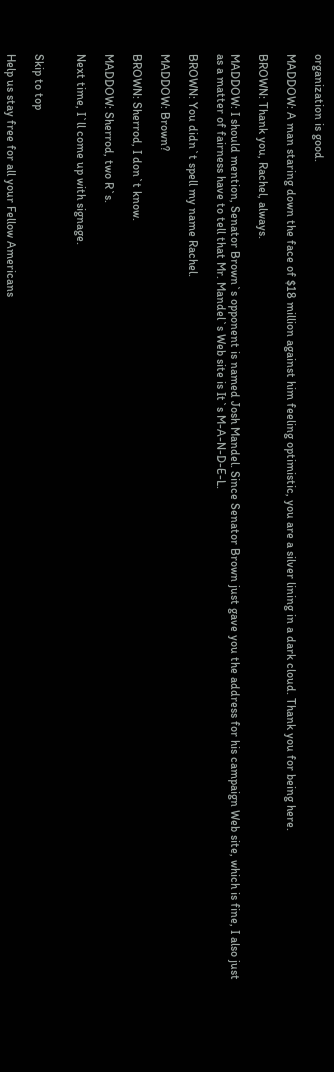organization is good.

MADDOW: A man staring down the face of $18 million against him feeling optimistic, you are a silver lining in a dark cloud. Thank you for being here.

BROWN: Thank you, Rachel, always.

MADDOW: I should mention, Senator Brown`s opponent is named Josh Mandel. Since Senator Brown just gave you the address for his campaign Web site, which is fine, I also just as a matter of fairness have to tell that Mr. Mandel`s Web site is It`s M-A-N-D-E-L.

BROWN: You didn`t spell my name Rachel.

MADDOW: Brown?

BROWN: Sherrod, I don`t know.

MADDOW: Sherrod, two R`s.

Next time, I`ll come up with signage.


Skip to top

Help us stay free for all your Fellow Americans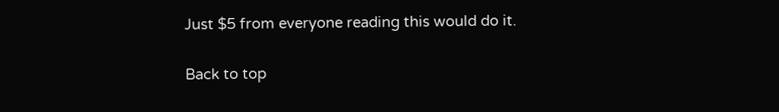Just $5 from everyone reading this would do it.

Back to top